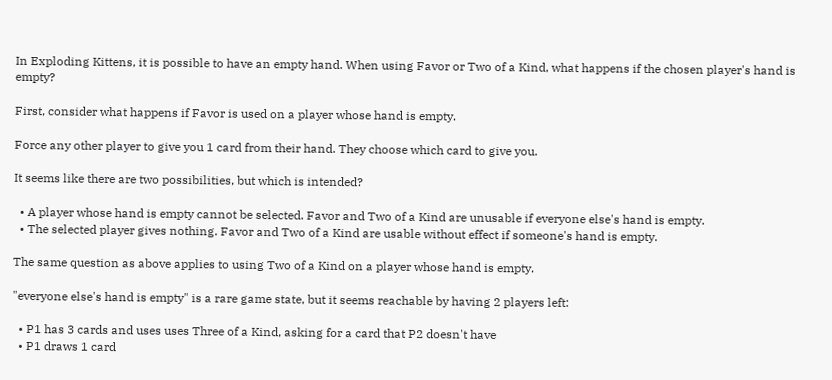In Exploding Kittens, it is possible to have an empty hand. When using Favor or Two of a Kind, what happens if the chosen player's hand is empty?

First, consider what happens if Favor is used on a player whose hand is empty.

Force any other player to give you 1 card from their hand. They choose which card to give you.

It seems like there are two possibilities, but which is intended?

  • A player whose hand is empty cannot be selected. Favor and Two of a Kind are unusable if everyone else's hand is empty.
  • The selected player gives nothing. Favor and Two of a Kind are usable without effect if someone's hand is empty.

The same question as above applies to using Two of a Kind on a player whose hand is empty.

"everyone else's hand is empty" is a rare game state, but it seems reachable by having 2 players left:

  • P1 has 3 cards and uses uses Three of a Kind, asking for a card that P2 doesn't have
  • P1 draws 1 card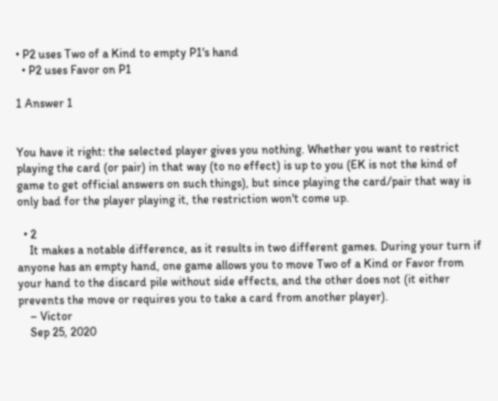• P2 uses Two of a Kind to empty P1's hand
  • P2 uses Favor on P1

1 Answer 1


You have it right: the selected player gives you nothing. Whether you want to restrict playing the card (or pair) in that way (to no effect) is up to you (EK is not the kind of game to get official answers on such things), but since playing the card/pair that way is only bad for the player playing it, the restriction won't come up.

  • 2
    It makes a notable difference, as it results in two different games. During your turn if anyone has an empty hand, one game allows you to move Two of a Kind or Favor from your hand to the discard pile without side effects, and the other does not (it either prevents the move or requires you to take a card from another player).
    – Victor
    Sep 25, 2020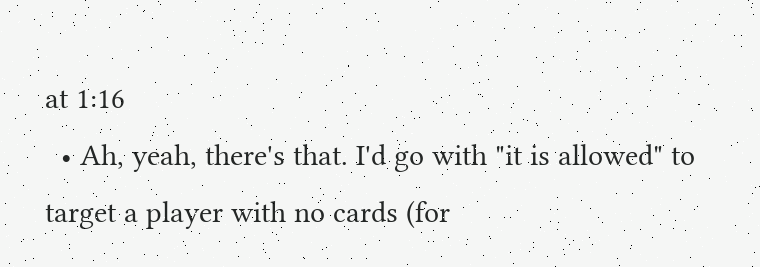at 1:16
  • Ah, yeah, there's that. I'd go with "it is allowed" to target a player with no cards (for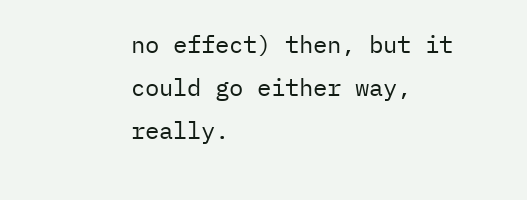no effect) then, but it could go either way, really.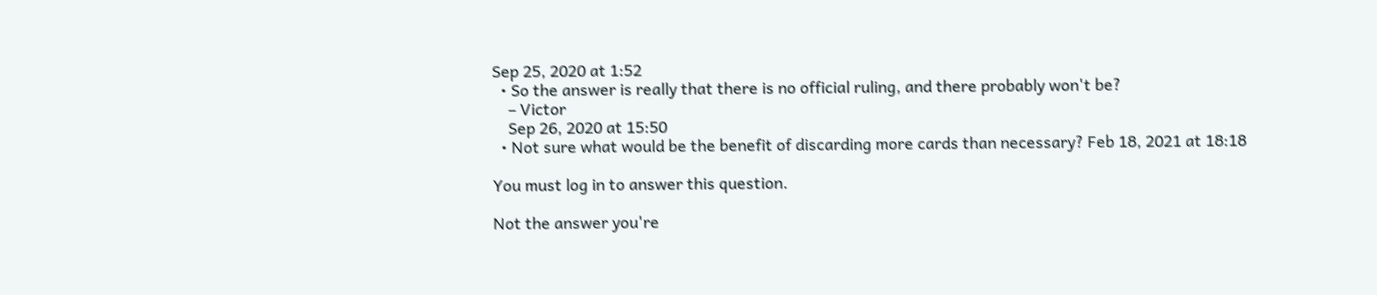Sep 25, 2020 at 1:52
  • So the answer is really that there is no official ruling, and there probably won't be?
    – Victor
    Sep 26, 2020 at 15:50
  • Not sure what would be the benefit of discarding more cards than necessary? Feb 18, 2021 at 18:18

You must log in to answer this question.

Not the answer you're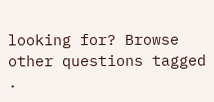looking for? Browse other questions tagged .